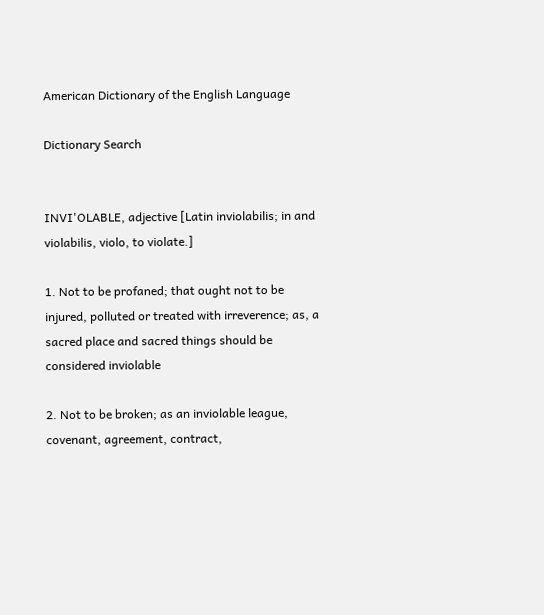American Dictionary of the English Language

Dictionary Search


INVI'OLABLE, adjective [Latin inviolabilis; in and violabilis, violo, to violate.]

1. Not to be profaned; that ought not to be injured, polluted or treated with irreverence; as, a sacred place and sacred things should be considered inviolable

2. Not to be broken; as an inviolable league, covenant, agreement, contract,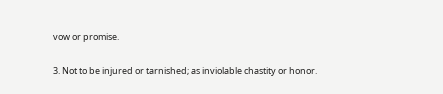vow or promise.

3. Not to be injured or tarnished; as inviolable chastity or honor.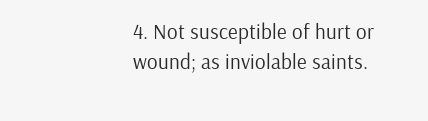4. Not susceptible of hurt or wound; as inviolable saints.